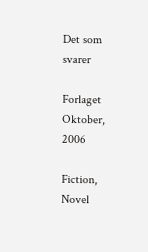Det som svarer

Forlaget Oktober, 2006

Fiction, Novel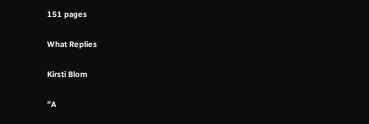151 pages

What Replies

Kirsti Blom

”A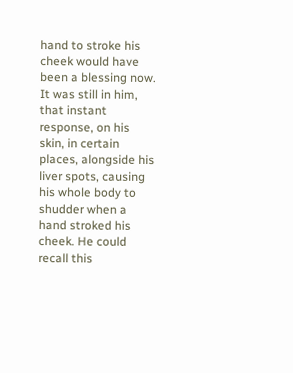hand to stroke his cheek would have been a blessing now. It was still in him, that instant response, on his skin, in certain places, alongside his liver spots, causing his whole body to shudder when a hand stroked his cheek. He could recall this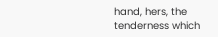hand, hers, the tenderness which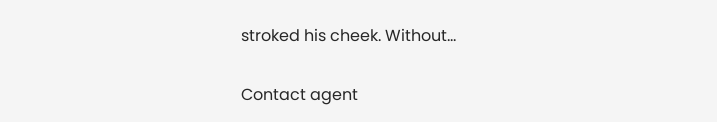stroked his cheek. Without…

Contact agent